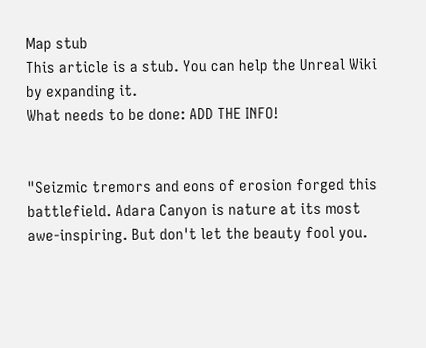Map stub
This article is a stub. You can help the Unreal Wiki by expanding it.
What needs to be done: ADD THE INFO!


"Seizmic tremors and eons of erosion forged this battlefield. Adara Canyon is nature at its most awe-inspiring. But don't let the beauty fool you.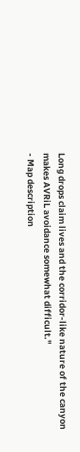Long drops claim lives and the corridor-like nature of the canyon makes AVRiL avoidance somewhat difficult."
- Map description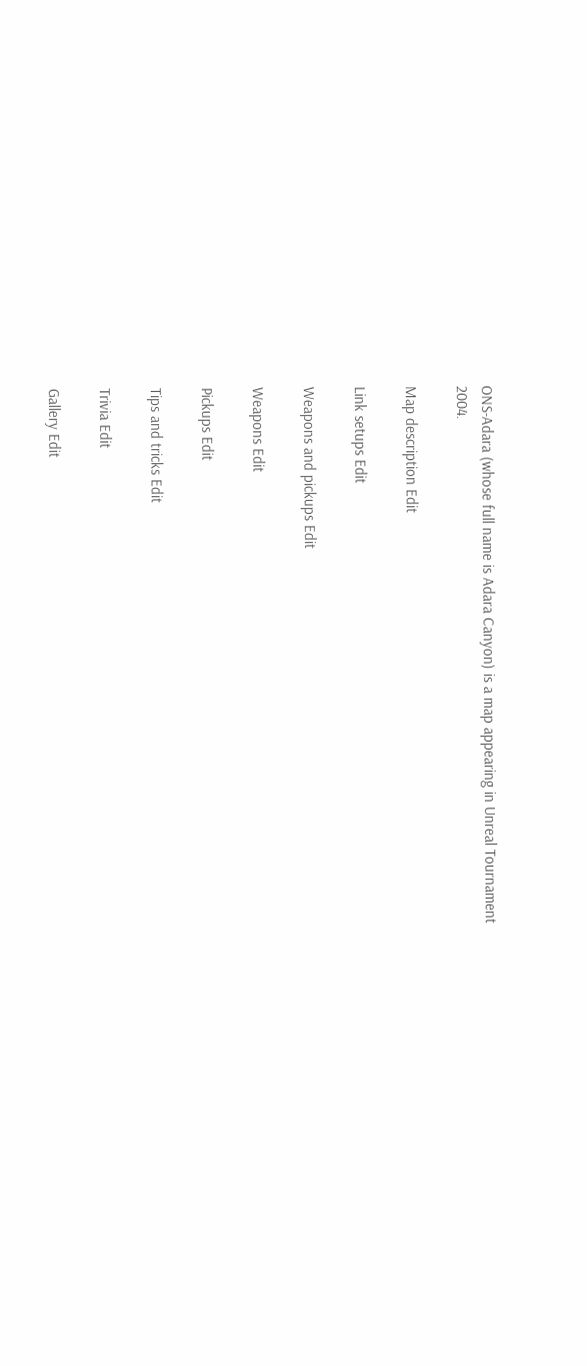ONS-Adara (whose full name is Adara Canyon) is a map appearing in Unreal Tournament 2004.

Map description Edit

Link setups Edit

Weapons and pickups Edit

Weapons Edit

Pickups Edit

Tips and tricks Edit

Trivia Edit

Gallery Edit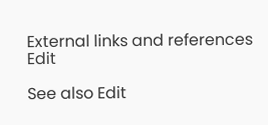External links and references Edit

See also Edit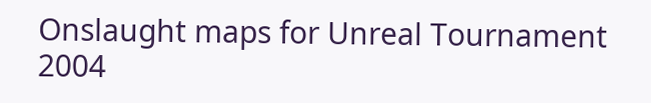Onslaught maps for Unreal Tournament 2004